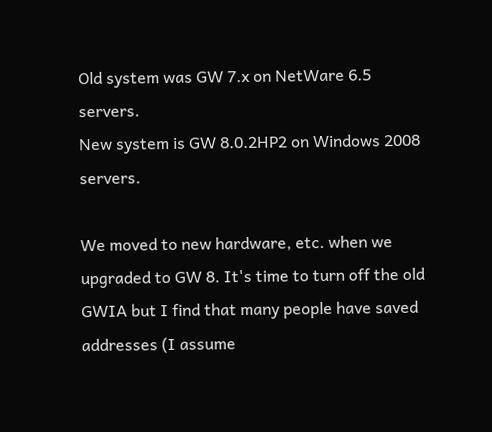Old system was GW 7.x on NetWare 6.5 servers.
New system is GW 8.0.2HP2 on Windows 2008 servers.

We moved to new hardware, etc. when we upgraded to GW 8. It's time to turn off the old GWIA but I find that many people have saved addresses (I assume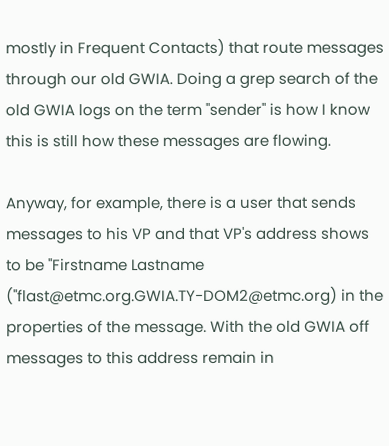mostly in Frequent Contacts) that route messages through our old GWIA. Doing a grep search of the old GWIA logs on the term "sender" is how I know this is still how these messages are flowing.

Anyway, for example, there is a user that sends messages to his VP and that VP's address shows to be "Firstname Lastname ("flast@etmc.org.GWIA.TY-DOM2@etmc.org) in the properties of the message. With the old GWIA off messages to this address remain in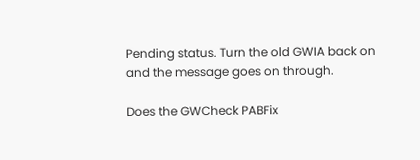Pending status. Turn the old GWIA back on and the message goes on through.

Does the GWCheck PABFix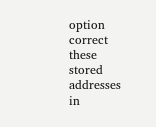option correct these stored addresses in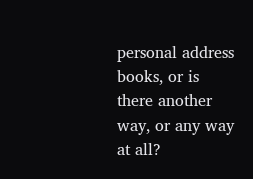personal address books, or is there another way, or any way at all?